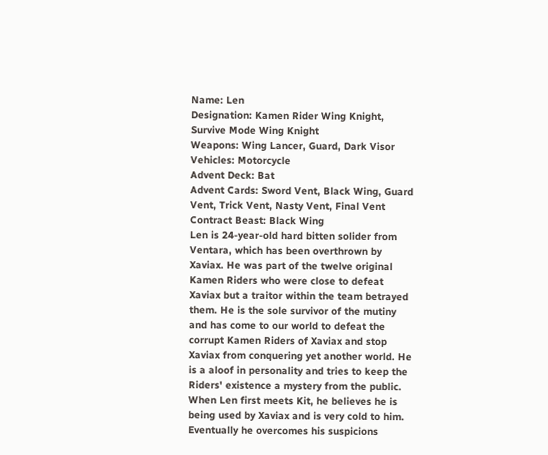Name: Len
Designation: Kamen Rider Wing Knight, Survive Mode Wing Knight
Weapons: Wing Lancer, Guard, Dark Visor
Vehicles: Motorcycle
Advent Deck: Bat
Advent Cards: Sword Vent, Black Wing, Guard Vent, Trick Vent, Nasty Vent, Final Vent
Contract Beast: Black Wing
Len is 24-year-old hard bitten solider from Ventara, which has been overthrown by Xaviax. He was part of the twelve original Kamen Riders who were close to defeat Xaviax but a traitor within the team betrayed them. He is the sole survivor of the mutiny and has come to our world to defeat the corrupt Kamen Riders of Xaviax and stop Xaviax from conquering yet another world. He is a aloof in personality and tries to keep the Riders' existence a mystery from the public. When Len first meets Kit, he believes he is being used by Xaviax and is very cold to him. Eventually he overcomes his suspicions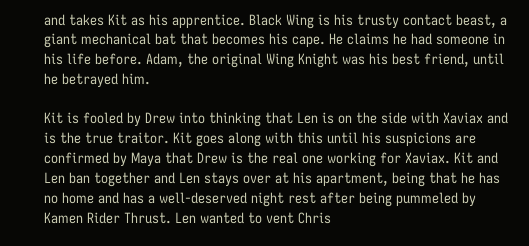and takes Kit as his apprentice. Black Wing is his trusty contact beast, a giant mechanical bat that becomes his cape. He claims he had someone in his life before. Adam, the original Wing Knight was his best friend, until he betrayed him.

Kit is fooled by Drew into thinking that Len is on the side with Xaviax and is the true traitor. Kit goes along with this until his suspicions are confirmed by Maya that Drew is the real one working for Xaviax. Kit and Len ban together and Len stays over at his apartment, being that he has no home and has a well-deserved night rest after being pummeled by Kamen Rider Thrust. Len wanted to vent Chris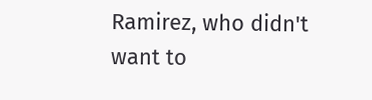Ramirez, who didn't want to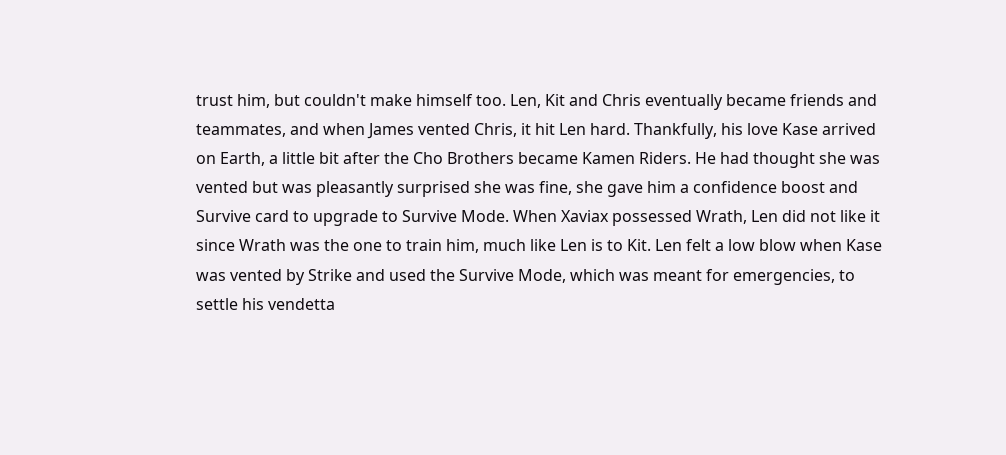trust him, but couldn't make himself too. Len, Kit and Chris eventually became friends and teammates, and when James vented Chris, it hit Len hard. Thankfully, his love Kase arrived on Earth, a little bit after the Cho Brothers became Kamen Riders. He had thought she was vented but was pleasantly surprised she was fine, she gave him a confidence boost and Survive card to upgrade to Survive Mode. When Xaviax possessed Wrath, Len did not like it since Wrath was the one to train him, much like Len is to Kit. Len felt a low blow when Kase was vented by Strike and used the Survive Mode, which was meant for emergencies, to settle his vendetta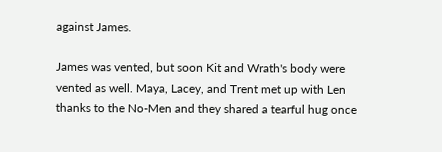against James.

James was vented, but soon Kit and Wrath's body were vented as well. Maya, Lacey, and Trent met up with Len thanks to the No-Men and they shared a tearful hug once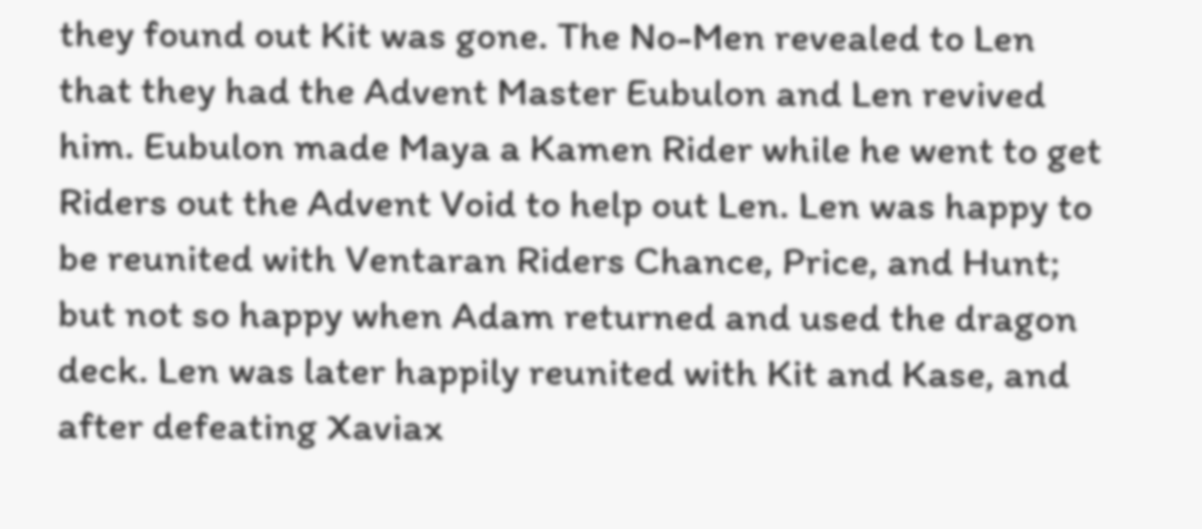they found out Kit was gone. The No-Men revealed to Len that they had the Advent Master Eubulon and Len revived him. Eubulon made Maya a Kamen Rider while he went to get Riders out the Advent Void to help out Len. Len was happy to be reunited with Ventaran Riders Chance, Price, and Hunt; but not so happy when Adam returned and used the dragon deck. Len was later happily reunited with Kit and Kase, and after defeating Xaviax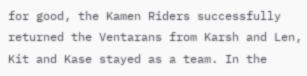for good, the Kamen Riders successfully returned the Ventarans from Karsh and Len, Kit and Kase stayed as a team. In the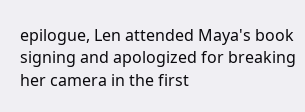epilogue, Len attended Maya's book signing and apologized for breaking her camera in the first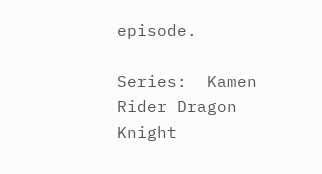episode.

Series:  Kamen Rider Dragon Knight